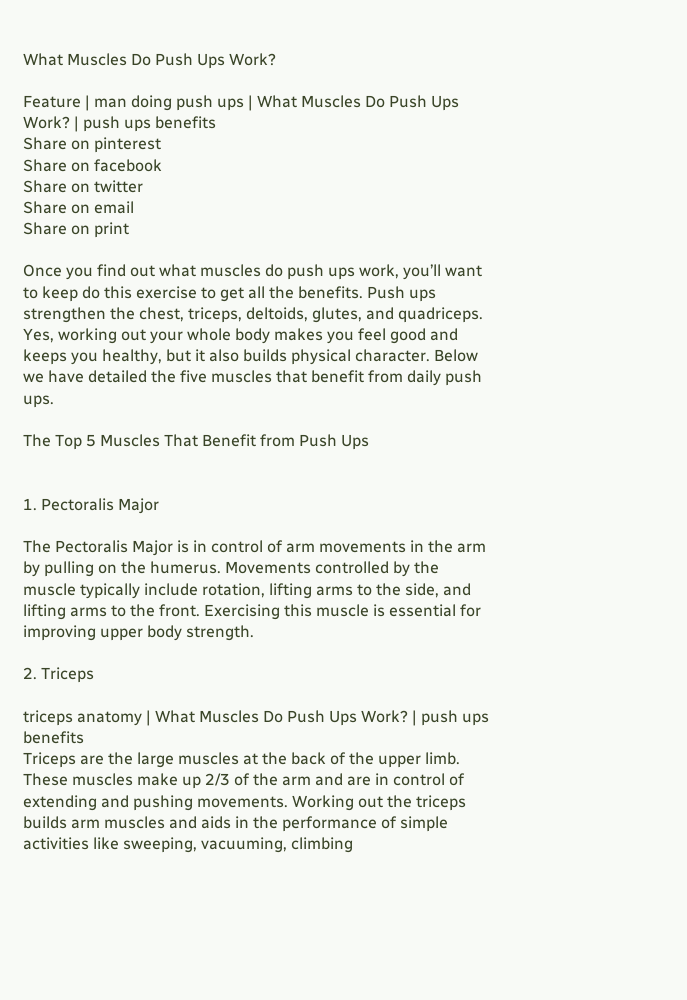What Muscles Do Push Ups Work?

Feature | man doing push ups | What Muscles Do Push Ups Work? | push ups benefits
Share on pinterest
Share on facebook
Share on twitter
Share on email
Share on print

Once you find out what muscles do push ups work, you’ll want to keep do this exercise to get all the benefits. Push ups strengthen the chest, triceps, deltoids, glutes, and quadriceps. Yes, working out your whole body makes you feel good and keeps you healthy, but it also builds physical character. Below we have detailed the five muscles that benefit from daily push ups.

The Top 5 Muscles That Benefit from Push Ups


1. Pectoralis Major

The Pectoralis Major is in control of arm movements in the arm by pulling on the humerus. Movements controlled by the muscle typically include rotation, lifting arms to the side, and lifting arms to the front. Exercising this muscle is essential for improving upper body strength.

2. Triceps

triceps anatomy | What Muscles Do Push Ups Work? | push ups benefits
Triceps are the large muscles at the back of the upper limb. These muscles make up 2/3 of the arm and are in control of extending and pushing movements. Working out the triceps builds arm muscles and aids in the performance of simple activities like sweeping, vacuuming, climbing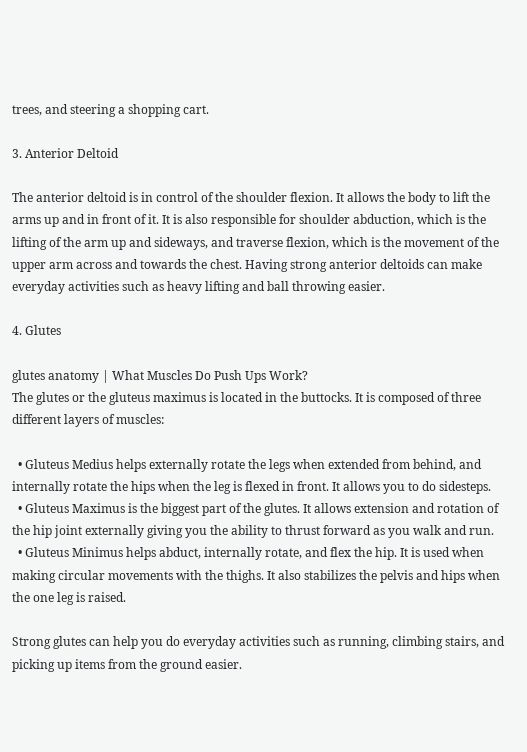trees, and steering a shopping cart.

3. Anterior Deltoid

The anterior deltoid is in control of the shoulder flexion. It allows the body to lift the arms up and in front of it. It is also responsible for shoulder abduction, which is the lifting of the arm up and sideways, and traverse flexion, which is the movement of the upper arm across and towards the chest. Having strong anterior deltoids can make everyday activities such as heavy lifting and ball throwing easier.

4. Glutes

glutes anatomy | What Muscles Do Push Ups Work?
The glutes or the gluteus maximus is located in the buttocks. It is composed of three different layers of muscles:

  • Gluteus Medius helps externally rotate the legs when extended from behind, and internally rotate the hips when the leg is flexed in front. It allows you to do sidesteps.
  • Gluteus Maximus is the biggest part of the glutes. It allows extension and rotation of the hip joint externally giving you the ability to thrust forward as you walk and run.
  • Gluteus Minimus helps abduct, internally rotate, and flex the hip. It is used when making circular movements with the thighs. It also stabilizes the pelvis and hips when the one leg is raised.

Strong glutes can help you do everyday activities such as running, climbing stairs, and picking up items from the ground easier.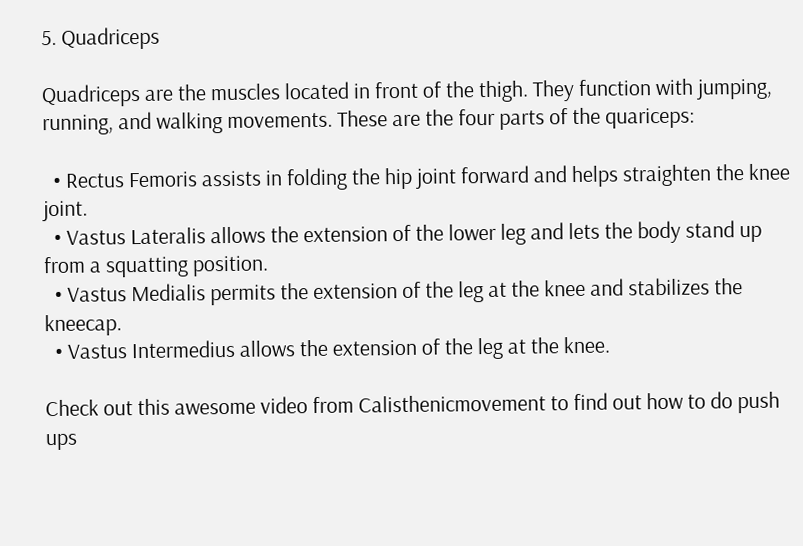5. Quadriceps

Quadriceps are the muscles located in front of the thigh. They function with jumping, running, and walking movements. These are the four parts of the quariceps:

  • Rectus Femoris assists in folding the hip joint forward and helps straighten the knee joint.
  • Vastus Lateralis allows the extension of the lower leg and lets the body stand up from a squatting position.
  • Vastus Medialis permits the extension of the leg at the knee and stabilizes the kneecap.
  • Vastus Intermedius allows the extension of the leg at the knee.

Check out this awesome video from Calisthenicmovement to find out how to do push ups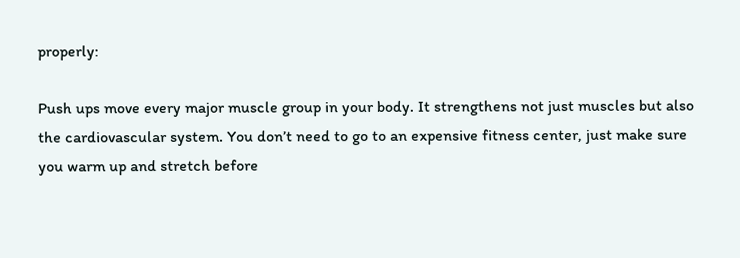properly:

Push ups move every major muscle group in your body. It strengthens not just muscles but also the cardiovascular system. You don’t need to go to an expensive fitness center, just make sure you warm up and stretch before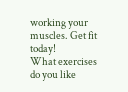working your muscles. Get fit today!
What exercises do you like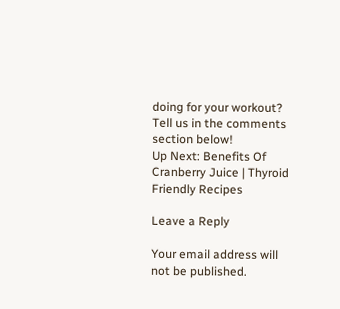doing for your workout? Tell us in the comments section below!
Up Next: Benefits Of Cranberry Juice | Thyroid Friendly Recipes

Leave a Reply

Your email address will not be published.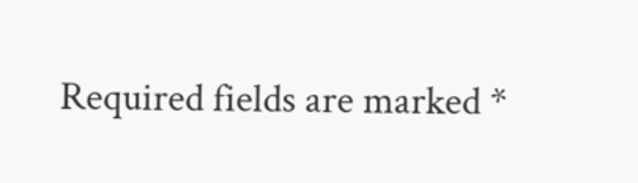Required fields are marked *